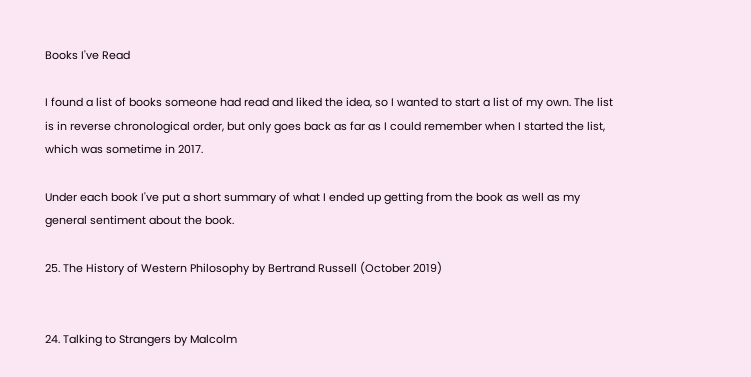Books I've Read

I found a list of books someone had read and liked the idea, so I wanted to start a list of my own. The list is in reverse chronological order, but only goes back as far as I could remember when I started the list, which was sometime in 2017.

Under each book I've put a short summary of what I ended up getting from the book as well as my general sentiment about the book.

25. The History of Western Philosophy by Bertrand Russell (October 2019)


24. Talking to Strangers by Malcolm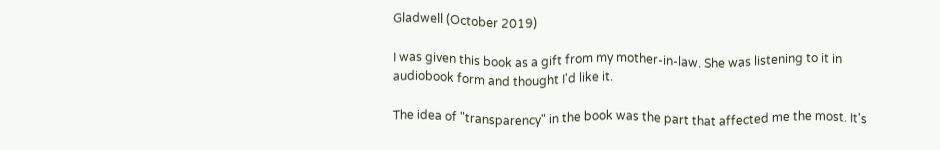Gladwell (October 2019)

I was given this book as a gift from my mother-in-law. She was listening to it in audiobook form and thought I'd like it.

The idea of "transparency" in the book was the part that affected me the most. It's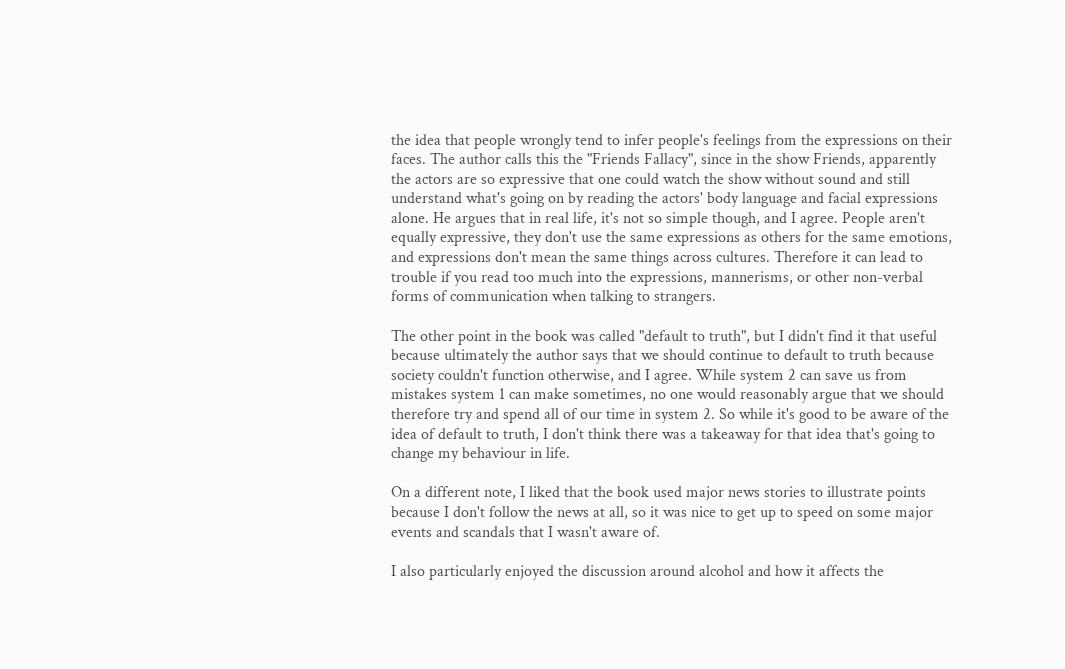the idea that people wrongly tend to infer people's feelings from the expressions on their faces. The author calls this the "Friends Fallacy", since in the show Friends, apparently the actors are so expressive that one could watch the show without sound and still understand what's going on by reading the actors' body language and facial expressions alone. He argues that in real life, it's not so simple though, and I agree. People aren't equally expressive, they don't use the same expressions as others for the same emotions, and expressions don't mean the same things across cultures. Therefore it can lead to trouble if you read too much into the expressions, mannerisms, or other non-verbal forms of communication when talking to strangers.

The other point in the book was called "default to truth", but I didn't find it that useful because ultimately the author says that we should continue to default to truth because society couldn't function otherwise, and I agree. While system 2 can save us from mistakes system 1 can make sometimes, no one would reasonably argue that we should therefore try and spend all of our time in system 2. So while it's good to be aware of the idea of default to truth, I don't think there was a takeaway for that idea that's going to change my behaviour in life.

On a different note, I liked that the book used major news stories to illustrate points because I don't follow the news at all, so it was nice to get up to speed on some major events and scandals that I wasn't aware of.

I also particularly enjoyed the discussion around alcohol and how it affects the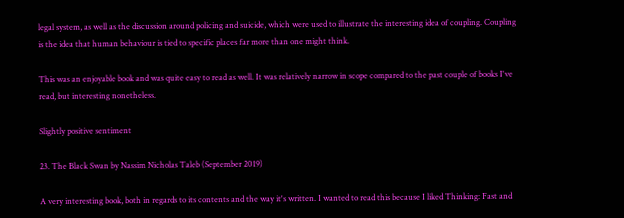legal system, as well as the discussion around policing and suicide, which were used to illustrate the interesting idea of coupling. Coupling is the idea that human behaviour is tied to specific places far more than one might think.

This was an enjoyable book and was quite easy to read as well. It was relatively narrow in scope compared to the past couple of books I've read, but interesting nonetheless.

Slightly positive sentiment

23. The Black Swan by Nassim Nicholas Taleb (September 2019)

A very interesting book, both in regards to its contents and the way it's written. I wanted to read this because I liked Thinking: Fast and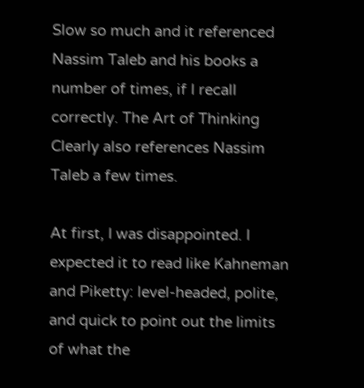Slow so much and it referenced Nassim Taleb and his books a number of times, if I recall correctly. The Art of Thinking Clearly also references Nassim Taleb a few times.

At first, I was disappointed. I expected it to read like Kahneman and Piketty: level-headed, polite, and quick to point out the limits of what the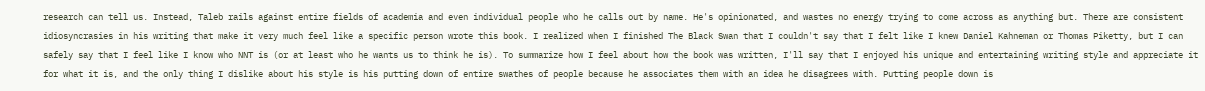research can tell us. Instead, Taleb rails against entire fields of academia and even individual people who he calls out by name. He's opinionated, and wastes no energy trying to come across as anything but. There are consistent idiosyncrasies in his writing that make it very much feel like a specific person wrote this book. I realized when I finished The Black Swan that I couldn't say that I felt like I knew Daniel Kahneman or Thomas Piketty, but I can safely say that I feel like I know who NNT is (or at least who he wants us to think he is). To summarize how I feel about how the book was written, I'll say that I enjoyed his unique and entertaining writing style and appreciate it for what it is, and the only thing I dislike about his style is his putting down of entire swathes of people because he associates them with an idea he disagrees with. Putting people down is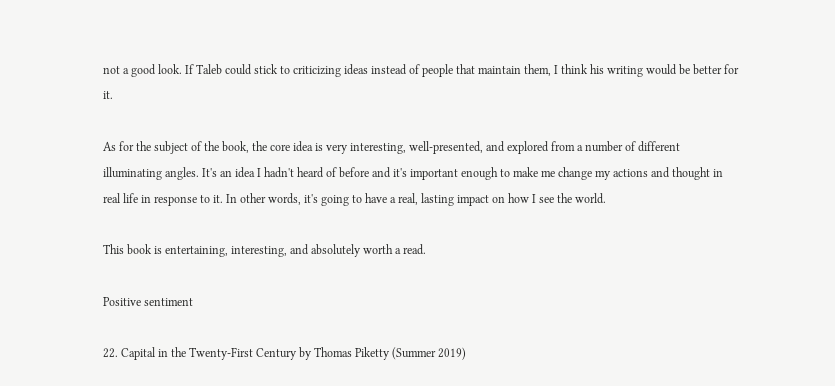not a good look. If Taleb could stick to criticizing ideas instead of people that maintain them, I think his writing would be better for it.

As for the subject of the book, the core idea is very interesting, well-presented, and explored from a number of different illuminating angles. It's an idea I hadn't heard of before and it's important enough to make me change my actions and thought in real life in response to it. In other words, it's going to have a real, lasting impact on how I see the world.

This book is entertaining, interesting, and absolutely worth a read.

Positive sentiment

22. Capital in the Twenty-First Century by Thomas Piketty (Summer 2019)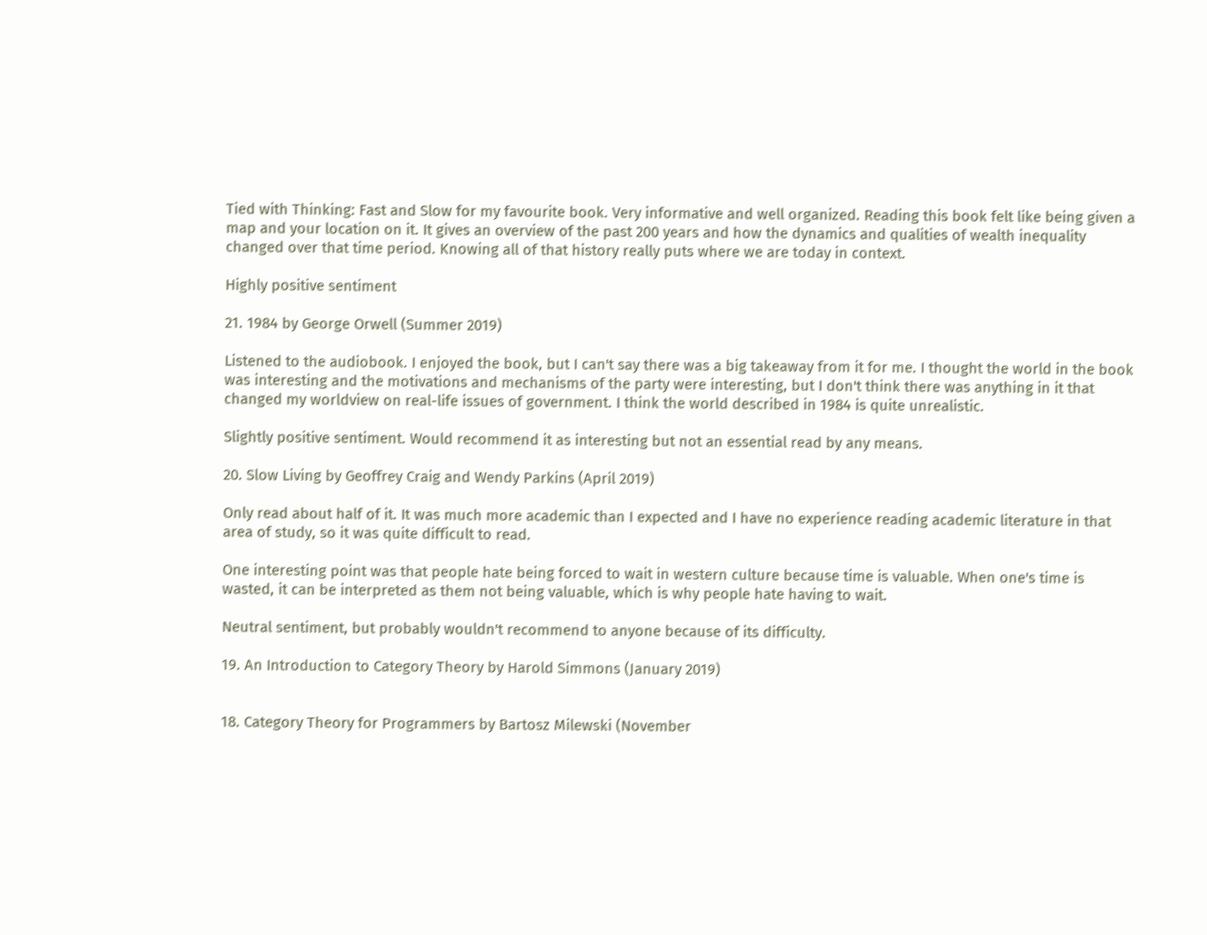Tied with Thinking: Fast and Slow for my favourite book. Very informative and well organized. Reading this book felt like being given a map and your location on it. It gives an overview of the past 200 years and how the dynamics and qualities of wealth inequality changed over that time period. Knowing all of that history really puts where we are today in context.

Highly positive sentiment

21. 1984 by George Orwell (Summer 2019)

Listened to the audiobook. I enjoyed the book, but I can't say there was a big takeaway from it for me. I thought the world in the book was interesting and the motivations and mechanisms of the party were interesting, but I don't think there was anything in it that changed my worldview on real-life issues of government. I think the world described in 1984 is quite unrealistic.

Slightly positive sentiment. Would recommend it as interesting but not an essential read by any means.

20. Slow Living by Geoffrey Craig and Wendy Parkins (April 2019)

Only read about half of it. It was much more academic than I expected and I have no experience reading academic literature in that area of study, so it was quite difficult to read.

One interesting point was that people hate being forced to wait in western culture because time is valuable. When one's time is wasted, it can be interpreted as them not being valuable, which is why people hate having to wait.

Neutral sentiment, but probably wouldn't recommend to anyone because of its difficulty.

19. An Introduction to Category Theory by Harold Simmons (January 2019)


18. Category Theory for Programmers by Bartosz Milewski (November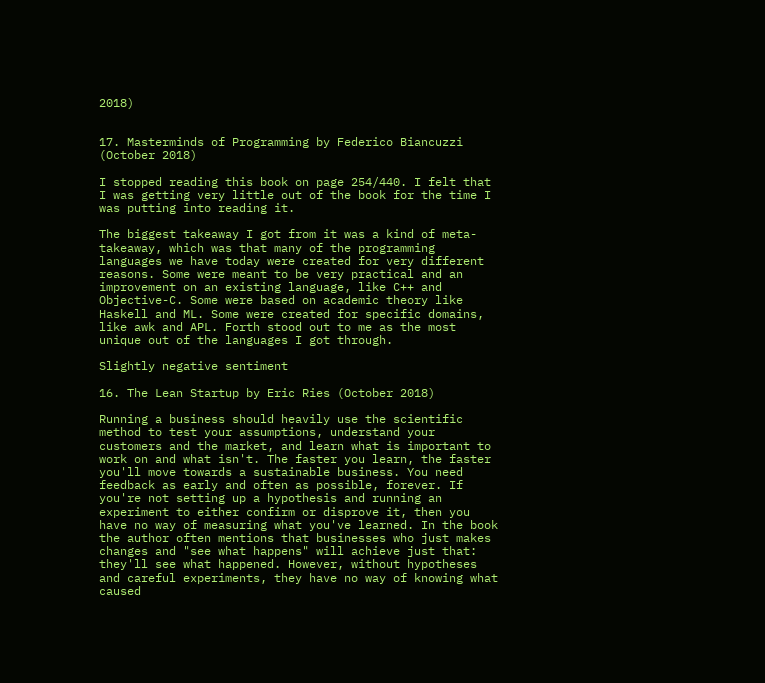2018)


17. Masterminds of Programming by Federico Biancuzzi (October 2018)

I stopped reading this book on page 254/440. I felt that I was getting very little out of the book for the time I was putting into reading it.

The biggest takeaway I got from it was a kind of meta-takeaway, which was that many of the programming languages we have today were created for very different reasons. Some were meant to be very practical and an improvement on an existing language, like C++ and Objective-C. Some were based on academic theory like Haskell and ML. Some were created for specific domains, like awk and APL. Forth stood out to me as the most unique out of the languages I got through.

Slightly negative sentiment

16. The Lean Startup by Eric Ries (October 2018)

Running a business should heavily use the scientific method to test your assumptions, understand your customers and the market, and learn what is important to work on and what isn't. The faster you learn, the faster you'll move towards a sustainable business. You need feedback as early and often as possible, forever. If you're not setting up a hypothesis and running an experiment to either confirm or disprove it, then you have no way of measuring what you've learned. In the book the author often mentions that businesses who just makes changes and "see what happens" will achieve just that: they'll see what happened. However, without hypotheses and careful experiments, they have no way of knowing what caused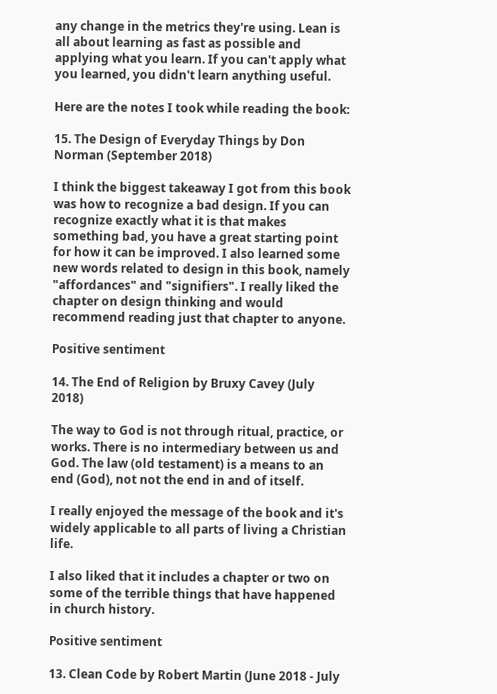any change in the metrics they're using. Lean is all about learning as fast as possible and applying what you learn. If you can't apply what you learned, you didn't learn anything useful.

Here are the notes I took while reading the book:

15. The Design of Everyday Things by Don Norman (September 2018)

I think the biggest takeaway I got from this book was how to recognize a bad design. If you can recognize exactly what it is that makes something bad, you have a great starting point for how it can be improved. I also learned some new words related to design in this book, namely "affordances" and "signifiers". I really liked the chapter on design thinking and would recommend reading just that chapter to anyone.

Positive sentiment

14. The End of Religion by Bruxy Cavey (July 2018)

The way to God is not through ritual, practice, or works. There is no intermediary between us and God. The law (old testament) is a means to an end (God), not not the end in and of itself.

I really enjoyed the message of the book and it's widely applicable to all parts of living a Christian life.

I also liked that it includes a chapter or two on some of the terrible things that have happened in church history.

Positive sentiment

13. Clean Code by Robert Martin (June 2018 - July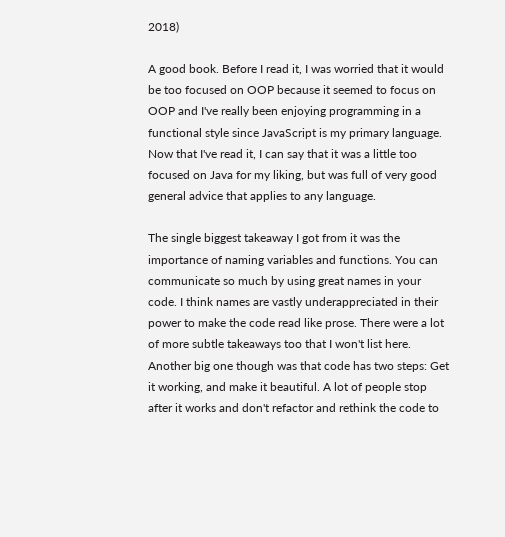2018)

A good book. Before I read it, I was worried that it would be too focused on OOP because it seemed to focus on OOP and I've really been enjoying programming in a functional style since JavaScript is my primary language. Now that I've read it, I can say that it was a little too focused on Java for my liking, but was full of very good general advice that applies to any language.

The single biggest takeaway I got from it was the importance of naming variables and functions. You can communicate so much by using great names in your code. I think names are vastly underappreciated in their power to make the code read like prose. There were a lot of more subtle takeaways too that I won't list here. Another big one though was that code has two steps: Get it working, and make it beautiful. A lot of people stop after it works and don't refactor and rethink the code to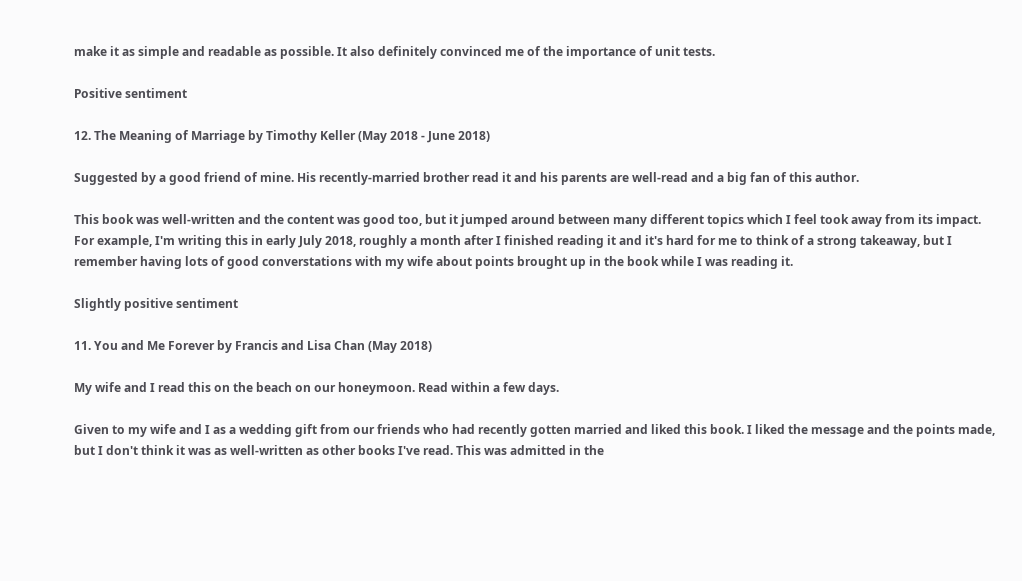make it as simple and readable as possible. It also definitely convinced me of the importance of unit tests.

Positive sentiment

12. The Meaning of Marriage by Timothy Keller (May 2018 - June 2018)

Suggested by a good friend of mine. His recently-married brother read it and his parents are well-read and a big fan of this author.

This book was well-written and the content was good too, but it jumped around between many different topics which I feel took away from its impact. For example, I'm writing this in early July 2018, roughly a month after I finished reading it and it's hard for me to think of a strong takeaway, but I remember having lots of good converstations with my wife about points brought up in the book while I was reading it.

Slightly positive sentiment

11. You and Me Forever by Francis and Lisa Chan (May 2018)

My wife and I read this on the beach on our honeymoon. Read within a few days.

Given to my wife and I as a wedding gift from our friends who had recently gotten married and liked this book. I liked the message and the points made, but I don't think it was as well-written as other books I've read. This was admitted in the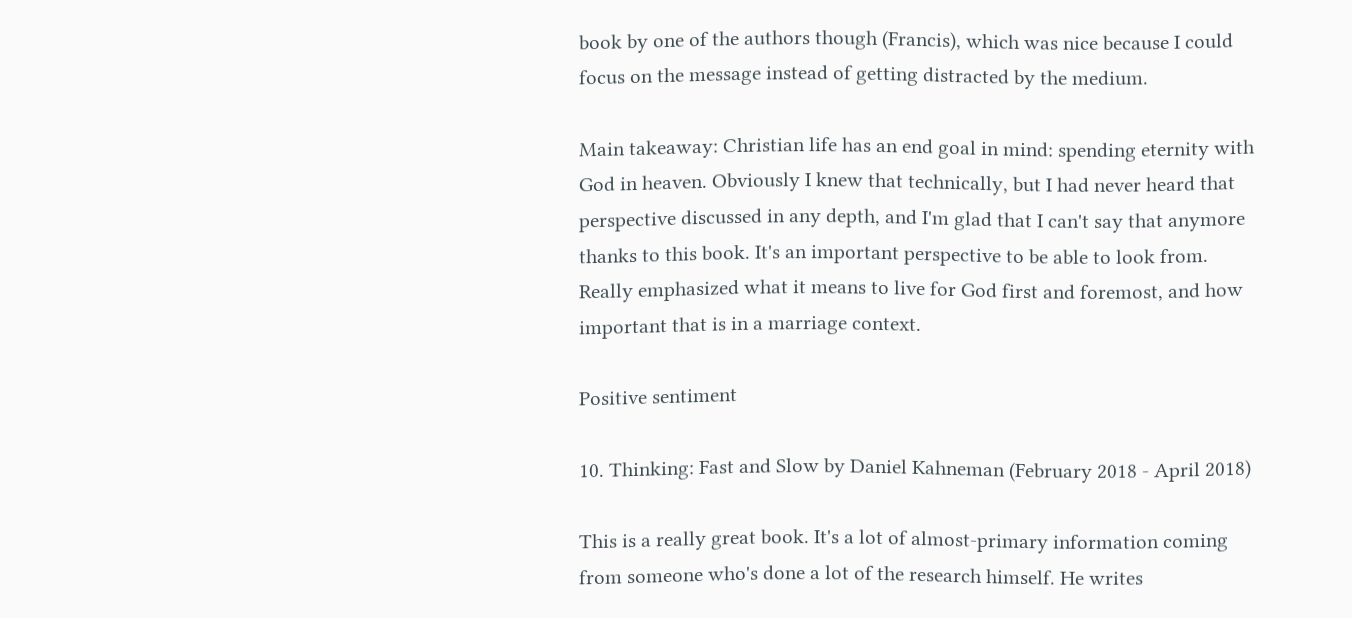book by one of the authors though (Francis), which was nice because I could focus on the message instead of getting distracted by the medium.

Main takeaway: Christian life has an end goal in mind: spending eternity with God in heaven. Obviously I knew that technically, but I had never heard that perspective discussed in any depth, and I'm glad that I can't say that anymore thanks to this book. It's an important perspective to be able to look from. Really emphasized what it means to live for God first and foremost, and how important that is in a marriage context.

Positive sentiment

10. Thinking: Fast and Slow by Daniel Kahneman (February 2018 - April 2018)

This is a really great book. It's a lot of almost-primary information coming from someone who's done a lot of the research himself. He writes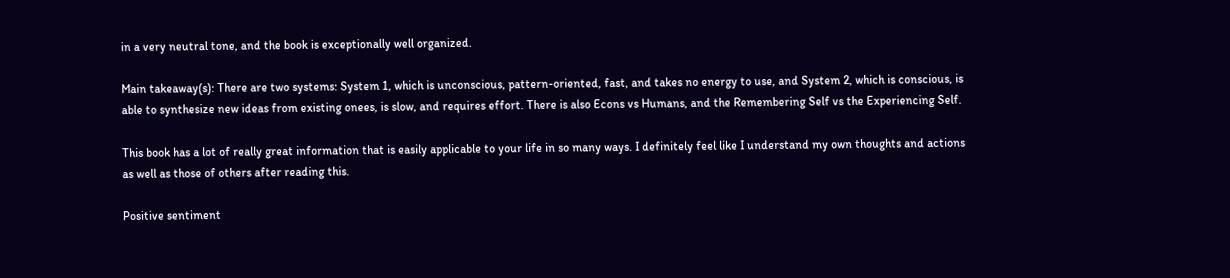in a very neutral tone, and the book is exceptionally well organized.

Main takeaway(s): There are two systems: System 1, which is unconscious, pattern-oriented, fast, and takes no energy to use, and System 2, which is conscious, is able to synthesize new ideas from existing onees, is slow, and requires effort. There is also Econs vs Humans, and the Remembering Self vs the Experiencing Self.

This book has a lot of really great information that is easily applicable to your life in so many ways. I definitely feel like I understand my own thoughts and actions as well as those of others after reading this.

Positive sentiment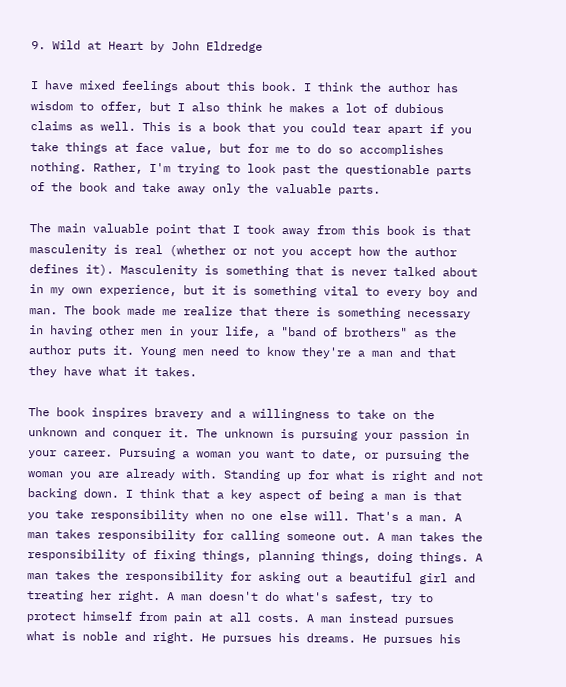9. Wild at Heart by John Eldredge

I have mixed feelings about this book. I think the author has wisdom to offer, but I also think he makes a lot of dubious claims as well. This is a book that you could tear apart if you take things at face value, but for me to do so accomplishes nothing. Rather, I'm trying to look past the questionable parts of the book and take away only the valuable parts.

The main valuable point that I took away from this book is that masculenity is real (whether or not you accept how the author defines it). Masculenity is something that is never talked about in my own experience, but it is something vital to every boy and man. The book made me realize that there is something necessary in having other men in your life, a "band of brothers" as the author puts it. Young men need to know they're a man and that they have what it takes.

The book inspires bravery and a willingness to take on the unknown and conquer it. The unknown is pursuing your passion in your career. Pursuing a woman you want to date, or pursuing the woman you are already with. Standing up for what is right and not backing down. I think that a key aspect of being a man is that you take responsibility when no one else will. That's a man. A man takes responsibility for calling someone out. A man takes the responsibility of fixing things, planning things, doing things. A man takes the responsibility for asking out a beautiful girl and treating her right. A man doesn't do what's safest, try to protect himself from pain at all costs. A man instead pursues what is noble and right. He pursues his dreams. He pursues his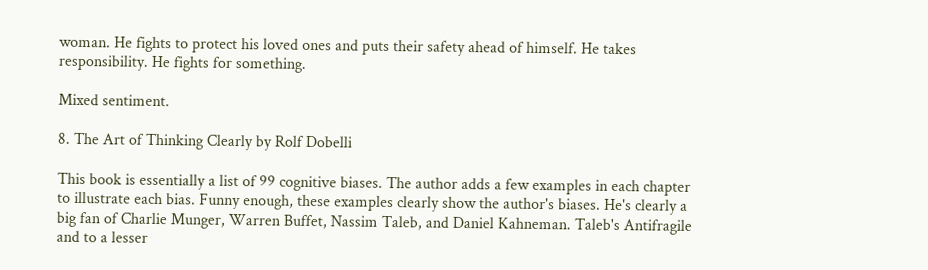woman. He fights to protect his loved ones and puts their safety ahead of himself. He takes responsibility. He fights for something.

Mixed sentiment.

8. The Art of Thinking Clearly by Rolf Dobelli

This book is essentially a list of 99 cognitive biases. The author adds a few examples in each chapter to illustrate each bias. Funny enough, these examples clearly show the author's biases. He's clearly a big fan of Charlie Munger, Warren Buffet, Nassim Taleb, and Daniel Kahneman. Taleb's Antifragile and to a lesser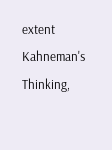extent Kahneman's Thinking,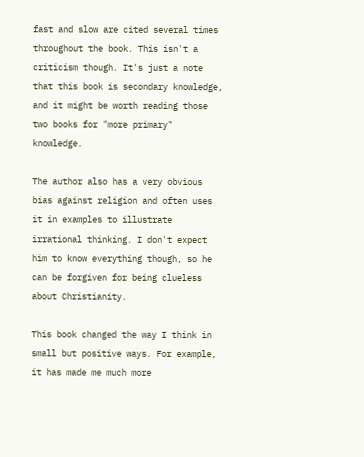fast and slow are cited several times throughout the book. This isn't a criticism though. It's just a note that this book is secondary knowledge, and it might be worth reading those two books for "more primary" knowledge.

The author also has a very obvious bias against religion and often uses it in examples to illustrate irrational thinking. I don't expect him to know everything though, so he can be forgiven for being clueless about Christianity.

This book changed the way I think in small but positive ways. For example, it has made me much more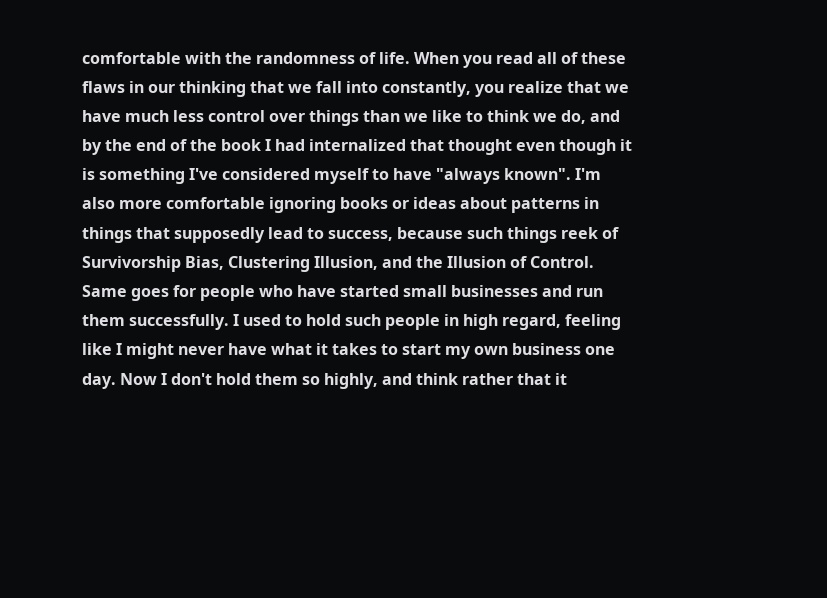comfortable with the randomness of life. When you read all of these flaws in our thinking that we fall into constantly, you realize that we have much less control over things than we like to think we do, and by the end of the book I had internalized that thought even though it is something I've considered myself to have "always known". I'm also more comfortable ignoring books or ideas about patterns in things that supposedly lead to success, because such things reek of Survivorship Bias, Clustering Illusion, and the Illusion of Control. Same goes for people who have started small businesses and run them successfully. I used to hold such people in high regard, feeling like I might never have what it takes to start my own business one day. Now I don't hold them so highly, and think rather that it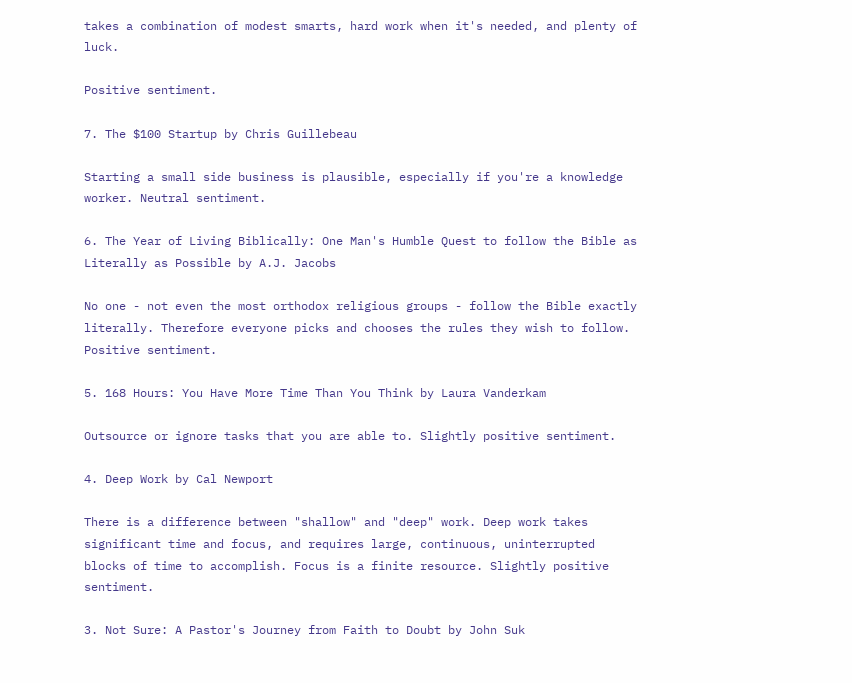takes a combination of modest smarts, hard work when it's needed, and plenty of luck.

Positive sentiment.

7. The $100 Startup by Chris Guillebeau

Starting a small side business is plausible, especially if you're a knowledge worker. Neutral sentiment.

6. The Year of Living Biblically: One Man's Humble Quest to follow the Bible as Literally as Possible by A.J. Jacobs

No one - not even the most orthodox religious groups - follow the Bible exactly literally. Therefore everyone picks and chooses the rules they wish to follow. Positive sentiment.

5. 168 Hours: You Have More Time Than You Think by Laura Vanderkam

Outsource or ignore tasks that you are able to. Slightly positive sentiment.

4. Deep Work by Cal Newport

There is a difference between "shallow" and "deep" work. Deep work takes significant time and focus, and requires large, continuous, uninterrupted blocks of time to accomplish. Focus is a finite resource. Slightly positive sentiment.

3. Not Sure: A Pastor's Journey from Faith to Doubt by John Suk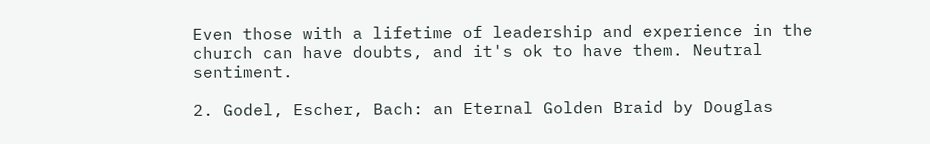Even those with a lifetime of leadership and experience in the church can have doubts, and it's ok to have them. Neutral sentiment.

2. Godel, Escher, Bach: an Eternal Golden Braid by Douglas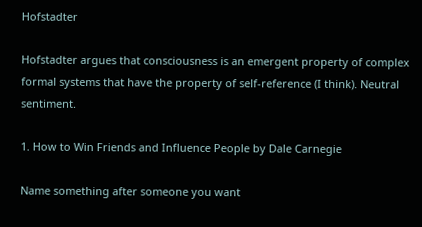Hofstadter

Hofstadter argues that consciousness is an emergent property of complex formal systems that have the property of self-reference (I think). Neutral sentiment.

1. How to Win Friends and Influence People by Dale Carnegie

Name something after someone you want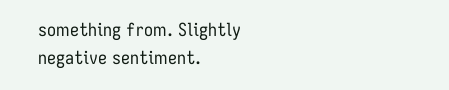something from. Slightly negative sentiment.